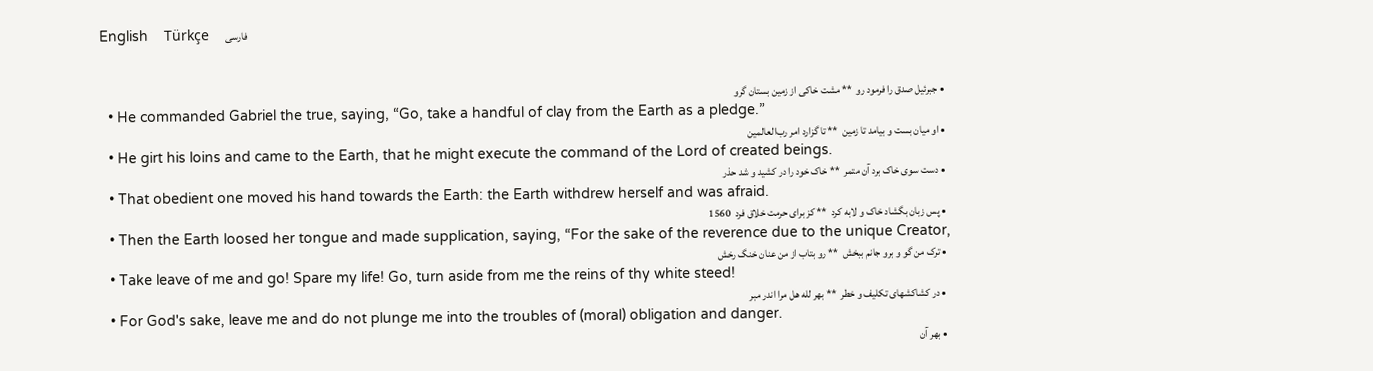English    Türkçe    فارسی


  • جبرئیل صدق را فرمود رو  ** مشت خاکی از زمین بستان گرو
  • He commanded Gabriel the true, saying, “Go, take a handful of clay from the Earth as a pledge.”
  • او میان بست و بیامد تا زمین  ** تا گزارد امر رب‌العالمین
  • He girt his loins and came to the Earth, that he might execute the command of the Lord of created beings.
  • دست سوی خاک برد آن متمر  ** خاک خود را در کشید و شد حذر
  • That obedient one moved his hand towards the Earth: the Earth withdrew herself and was afraid.
  • پس زبان بگشاد خاک و لابه کرد  ** کز برای حرمت خلاق فرد  1560
  • Then the Earth loosed her tongue and made supplication, saying, “For the sake of the reverence due to the unique Creator,
  • ترک من گو و برو جانم ببخش  ** رو بتاب از من عنان خنگ رخش
  • Take leave of me and go! Spare my life! Go, turn aside from me the reins of thy white steed!
  • در کشاکشهای تکلیف و خطر  ** بهر لله هل مرا اندر مبر
  • For God's sake, leave me and do not plunge me into the troubles of (moral) obligation and danger.
  • بهر آن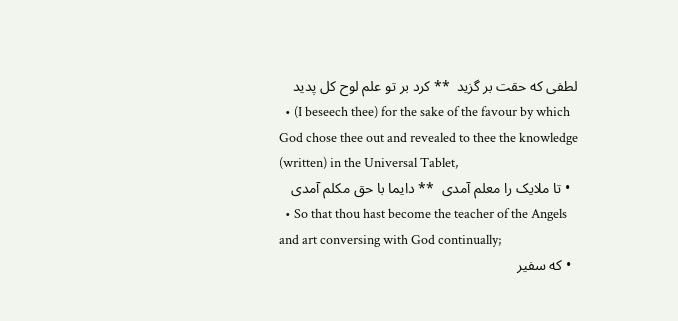لطفی که حقت بر گزید  ** کرد بر تو علم لوح کل پدید
  • (I beseech thee) for the sake of the favour by which God chose thee out and revealed to thee the knowledge (written) in the Universal Tablet,
  • تا ملایک را معلم آمدی  ** دایما با حق مکلم آمدی
  • So that thou hast become the teacher of the Angels and art conversing with God continually;
  • که سفیر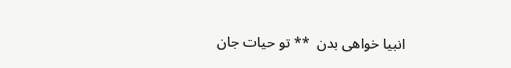انبیا خواهی بدن  ** تو حیات جان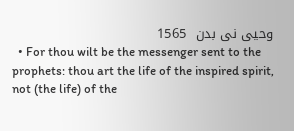وحیی نی بدن  1565
  • For thou wilt be the messenger sent to the prophets: thou art the life of the inspired spirit, not (the life) of the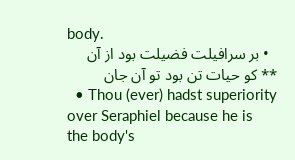body.
  • بر سرافیلت فضیلت بود از آن  ** کو حیات تن بود تو آن جان
  • Thou (ever) hadst superiority over Seraphiel because he is the body's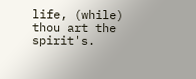life, (while) thou art the spirit's.